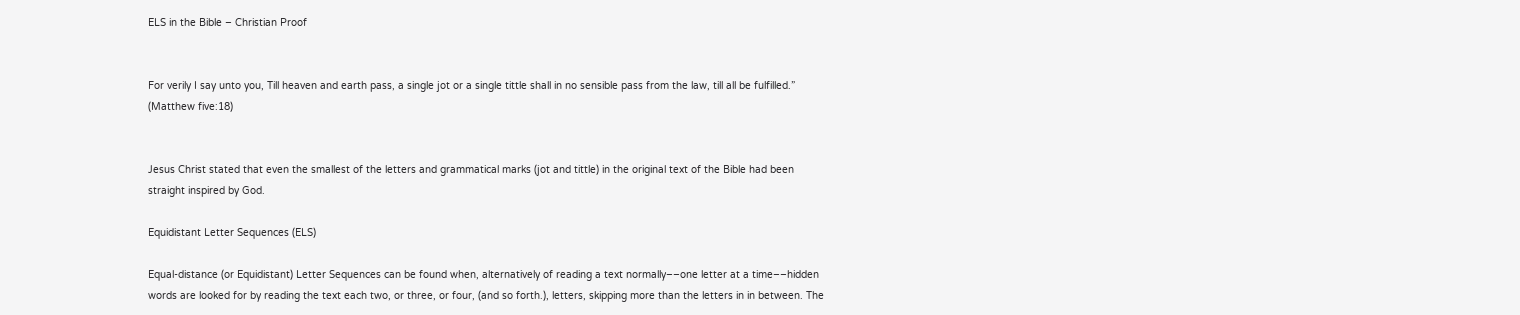ELS in the Bible – Christian Proof


For verily I say unto you, Till heaven and earth pass, a single jot or a single tittle shall in no sensible pass from the law, till all be fulfilled.” (Matthew five:18)


Jesus Christ stated that even the smallest of the letters and grammatical marks (jot and tittle) in the original text of the Bible had been straight inspired by God.

Equidistant Letter Sequences (ELS)

Equal-distance (or Equidistant) Letter Sequences can be found when, alternatively of reading a text normally––one letter at a time––hidden words are looked for by reading the text each two, or three, or four, (and so forth.), letters, skipping more than the letters in in between. The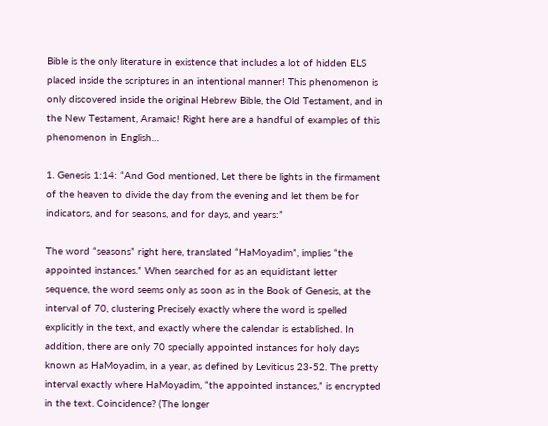Bible is the only literature in existence that includes a lot of hidden ELS placed inside the scriptures in an intentional manner! This phenomenon is only discovered inside the original Hebrew Bible, the Old Testament, and in the New Testament, Aramaic! Right here are a handful of examples of this phenomenon in English…

1. Genesis 1:14: “And God mentioned, Let there be lights in the firmament of the heaven to divide the day from the evening and let them be for indicators, and for seasons, and for days, and years:”

The word “seasons” right here, translated “HaMoyadim”, implies “the appointed instances.” When searched for as an equidistant letter sequence, the word seems only as soon as in the Book of Genesis, at the interval of 70, clustering Precisely exactly where the word is spelled explicitly in the text, and exactly where the calendar is established. In addition, there are only 70 specially appointed instances for holy days known as HaMoyadim, in a year, as defined by Leviticus 23-52. The pretty interval exactly where HaMoyadim, “the appointed instances,” is encrypted in the text. Coincidence? (The longer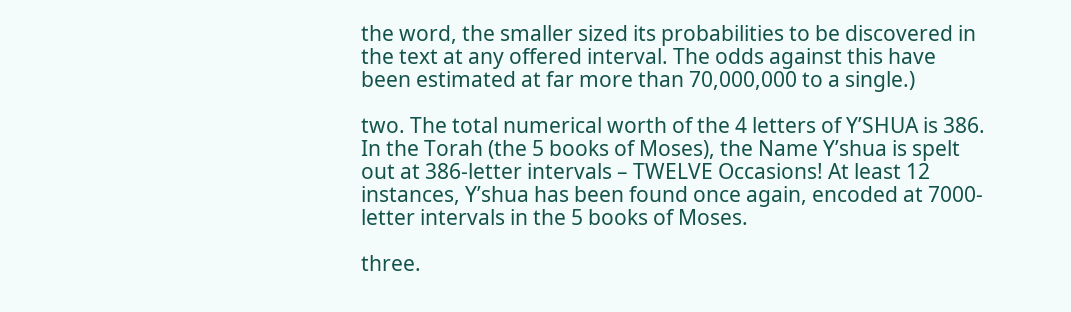the word, the smaller sized its probabilities to be discovered in the text at any offered interval. The odds against this have been estimated at far more than 70,000,000 to a single.)

two. The total numerical worth of the 4 letters of Y’SHUA is 386. In the Torah (the 5 books of Moses), the Name Y’shua is spelt out at 386-letter intervals – TWELVE Occasions! At least 12 instances, Y’shua has been found once again, encoded at 7000-letter intervals in the 5 books of Moses.

three.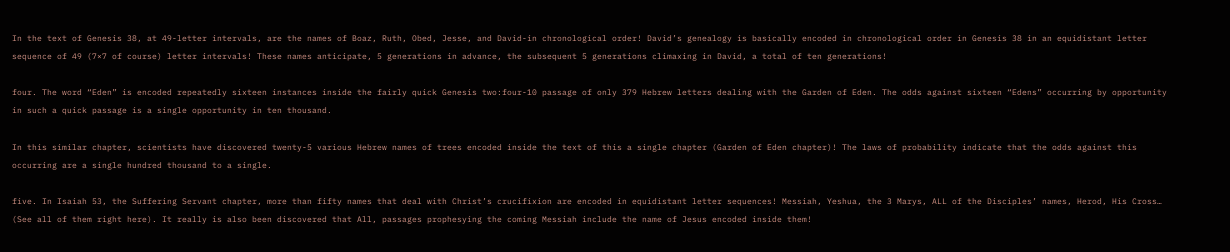In the text of Genesis 38, at 49-letter intervals, are the names of Boaz, Ruth, Obed, Jesse, and David-in chronological order! David’s genealogy is basically encoded in chronological order in Genesis 38 in an equidistant letter sequence of 49 (7×7 of course) letter intervals! These names anticipate, 5 generations in advance, the subsequent 5 generations climaxing in David, a total of ten generations!

four. The word “Eden” is encoded repeatedly sixteen instances inside the fairly quick Genesis two:four-10 passage of only 379 Hebrew letters dealing with the Garden of Eden. The odds against sixteen “Edens” occurring by opportunity in such a quick passage is a single opportunity in ten thousand.

In this similar chapter, scientists have discovered twenty-5 various Hebrew names of trees encoded inside the text of this a single chapter (Garden of Eden chapter)! The laws of probability indicate that the odds against this occurring are a single hundred thousand to a single.

five. In Isaiah 53, the Suffering Servant chapter, more than fifty names that deal with Christ’s crucifixion are encoded in equidistant letter sequences! Messiah, Yeshua, the 3 Marys, ALL of the Disciples’ names, Herod, His Cross… (See all of them right here). It really is also been discovered that All, passages prophesying the coming Messiah include the name of Jesus encoded inside them!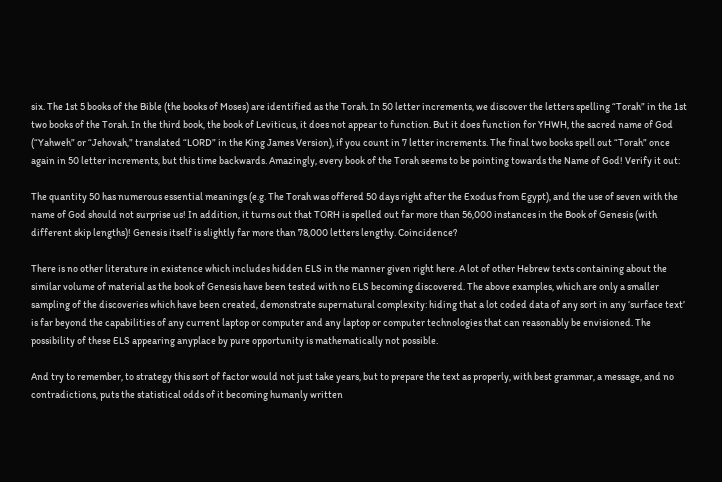six. The 1st 5 books of the Bible (the books of Moses) are identified as the Torah. In 50 letter increments, we discover the letters spelling “Torah” in the 1st two books of the Torah. In the third book, the book of Leviticus, it does not appear to function. But it does function for YHWH, the sacred name of God (“Yahweh” or “Jehovah,” translated “LORD” in the King James Version), if you count in 7 letter increments. The final two books spell out “Torah” once again in 50 letter increments, but this time backwards. Amazingly, every book of the Torah seems to be pointing towards the Name of God! Verify it out:

The quantity 50 has numerous essential meanings (e.g. The Torah was offered 50 days right after the Exodus from Egypt), and the use of seven with the name of God should not surprise us! In addition, it turns out that TORH is spelled out far more than 56,000 instances in the Book of Genesis (with different skip lengths)! Genesis itself is slightly far more than 78,000 letters lengthy. Coincidence?

There is no other literature in existence which includes hidden ELS in the manner given right here. A lot of other Hebrew texts containing about the similar volume of material as the book of Genesis have been tested with no ELS becoming discovered. The above examples, which are only a smaller sampling of the discoveries which have been created, demonstrate supernatural complexity: hiding that a lot coded data of any sort in any ‘surface text’ is far beyond the capabilities of any current laptop or computer and any laptop or computer technologies that can reasonably be envisioned. The possibility of these ELS appearing anyplace by pure opportunity is mathematically not possible.

And try to remember, to strategy this sort of factor would not just take years, but to prepare the text as properly, with best grammar, a message, and no contradictions, puts the statistical odds of it becoming humanly written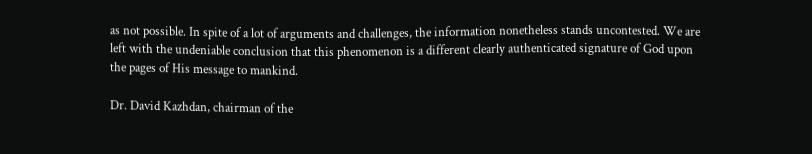as not possible. In spite of a lot of arguments and challenges, the information nonetheless stands uncontested. We are left with the undeniable conclusion that this phenomenon is a different clearly authenticated signature of God upon the pages of His message to mankind.

Dr. David Kazhdan, chairman of the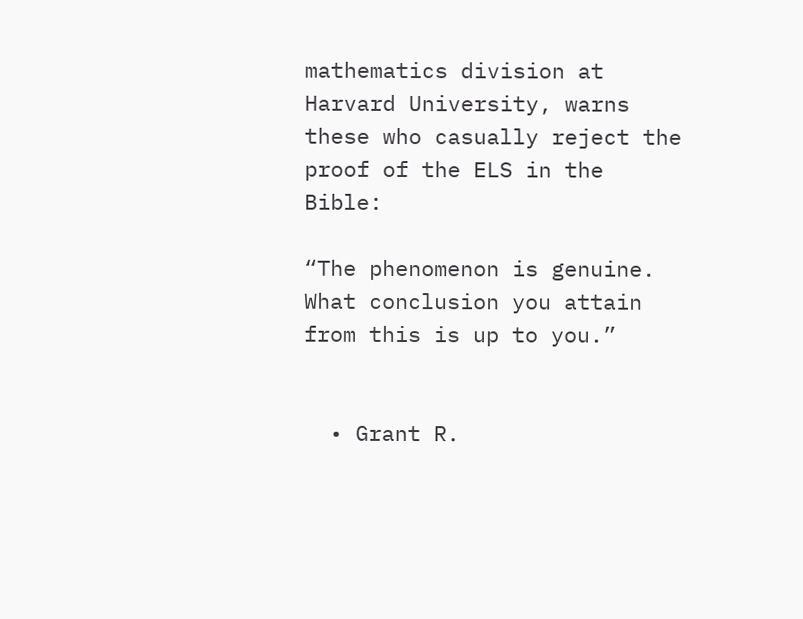mathematics division at Harvard University, warns these who casually reject the proof of the ELS in the Bible:

“The phenomenon is genuine. What conclusion you attain from this is up to you.”


  • Grant R.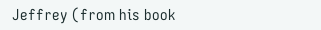Jeffrey (from his book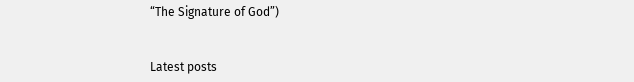“The Signature of God”)


Latest posts